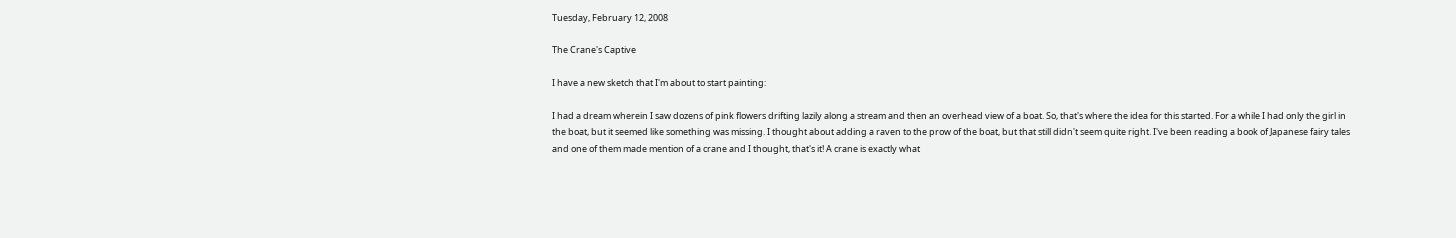Tuesday, February 12, 2008

The Crane's Captive

I have a new sketch that I'm about to start painting:

I had a dream wherein I saw dozens of pink flowers drifting lazily along a stream and then an overhead view of a boat. So, that's where the idea for this started. For a while I had only the girl in the boat, but it seemed like something was missing. I thought about adding a raven to the prow of the boat, but that still didn't seem quite right. I've been reading a book of Japanese fairy tales and one of them made mention of a crane and I thought, that's it! A crane is exactly what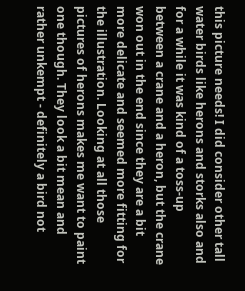this picture needs! I did consider other tall water birds like herons and storks also and for a while it was kind of a toss-up between a crane and a heron, but the crane won out in the end since they are a bit more delicate and seemed more fitting for the illustration. Looking at all those pictures of herons makes me want to paint one though. They look a bit mean and rather unkempt - definitely a bird not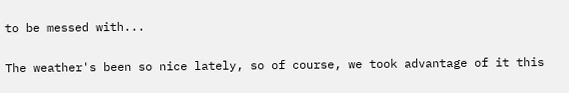to be messed with...

The weather's been so nice lately, so of course, we took advantage of it this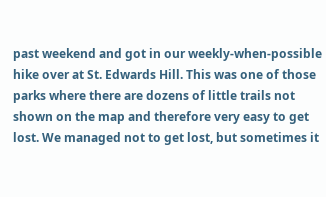past weekend and got in our weekly-when-possible hike over at St. Edwards Hill. This was one of those parks where there are dozens of little trails not shown on the map and therefore very easy to get lost. We managed not to get lost, but sometimes it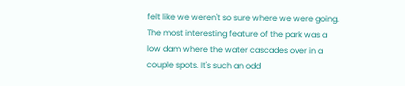felt like we weren't so sure where we were going. The most interesting feature of the park was a low dam where the water cascades over in a couple spots. It's such an odd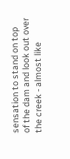sensation to stand on top of the dam and look out over the creek - almost like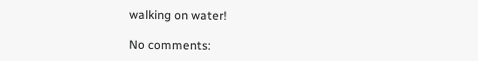walking on water!

No comments: